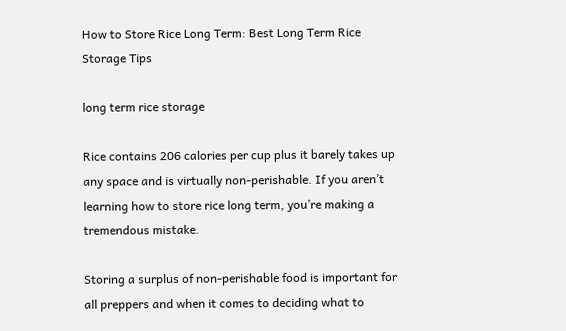How to Store Rice Long Term: Best Long Term Rice Storage Tips

long term rice storage

Rice contains 206 calories per cup plus it barely takes up any space and is virtually non-perishable. If you aren’t learning how to store rice long term, you’re making a tremendous mistake.

Storing a surplus of non-perishable food is important for all preppers and when it comes to deciding what to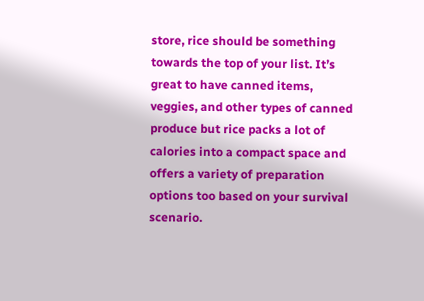store, rice should be something towards the top of your list. It’s great to have canned items, veggies, and other types of canned produce but rice packs a lot of calories into a compact space and offers a variety of preparation options too based on your survival scenario.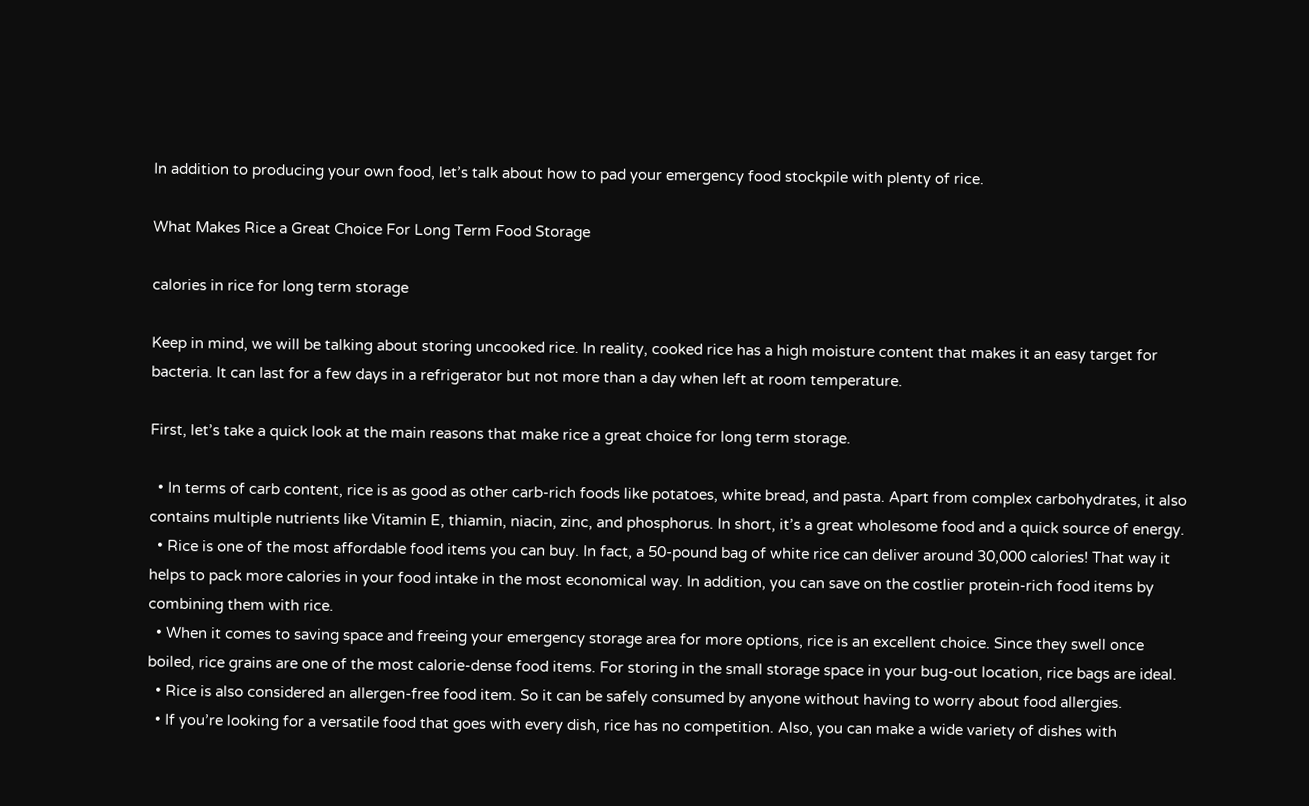In addition to producing your own food, let’s talk about how to pad your emergency food stockpile with plenty of rice.

What Makes Rice a Great Choice For Long Term Food Storage

calories in rice for long term storage

Keep in mind, we will be talking about storing uncooked rice. In reality, cooked rice has a high moisture content that makes it an easy target for bacteria. It can last for a few days in a refrigerator but not more than a day when left at room temperature.

First, let’s take a quick look at the main reasons that make rice a great choice for long term storage.

  • In terms of carb content, rice is as good as other carb-rich foods like potatoes, white bread, and pasta. Apart from complex carbohydrates, it also contains multiple nutrients like Vitamin E, thiamin, niacin, zinc, and phosphorus. In short, it’s a great wholesome food and a quick source of energy.
  • Rice is one of the most affordable food items you can buy. In fact, a 50-pound bag of white rice can deliver around 30,000 calories! That way it helps to pack more calories in your food intake in the most economical way. In addition, you can save on the costlier protein-rich food items by combining them with rice.
  • When it comes to saving space and freeing your emergency storage area for more options, rice is an excellent choice. Since they swell once boiled, rice grains are one of the most calorie-dense food items. For storing in the small storage space in your bug-out location, rice bags are ideal.
  • Rice is also considered an allergen-free food item. So it can be safely consumed by anyone without having to worry about food allergies.
  • If you’re looking for a versatile food that goes with every dish, rice has no competition. Also, you can make a wide variety of dishes with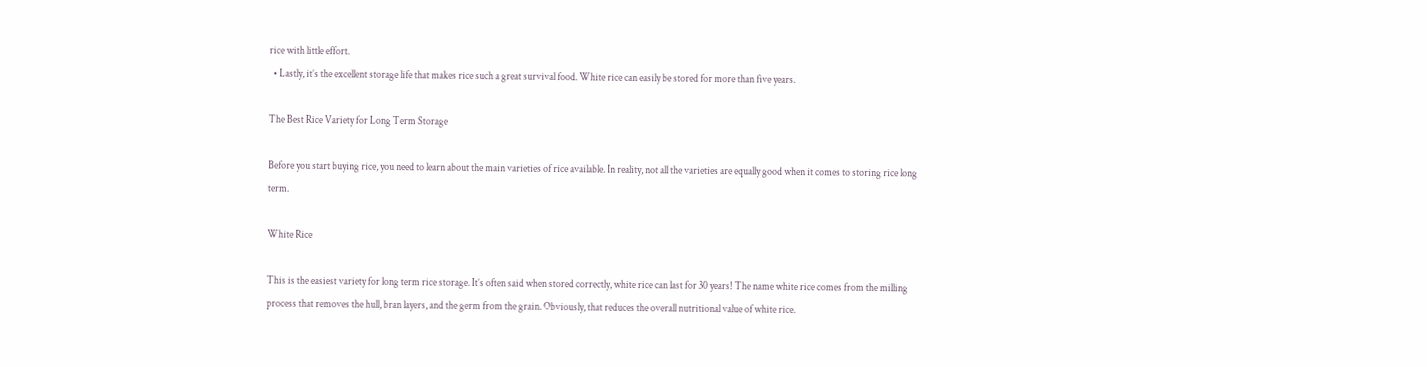rice with little effort.
  • Lastly, it’s the excellent storage life that makes rice such a great survival food. White rice can easily be stored for more than five years.

The Best Rice Variety for Long Term Storage

Before you start buying rice, you need to learn about the main varieties of rice available. In reality, not all the varieties are equally good when it comes to storing rice long term.

White Rice

This is the easiest variety for long term rice storage. It’s often said when stored correctly, white rice can last for 30 years! The name white rice comes from the milling process that removes the hull, bran layers, and the germ from the grain. Obviously, that reduces the overall nutritional value of white rice.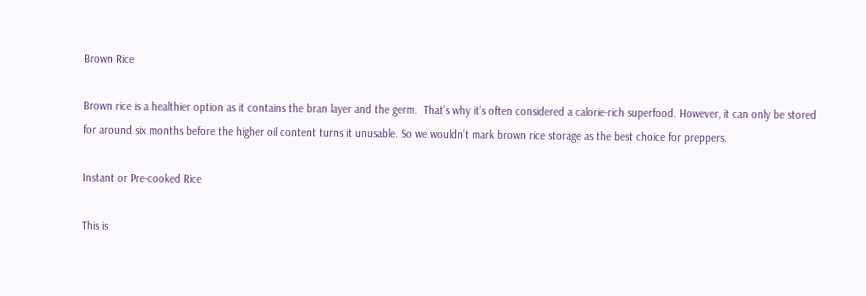Brown Rice

Brown rice is a healthier option as it contains the bran layer and the germ.  That’s why it’s often considered a calorie-rich superfood. However, it can only be stored for around six months before the higher oil content turns it unusable. So we wouldn’t mark brown rice storage as the best choice for preppers.

Instant or Pre-cooked Rice

This is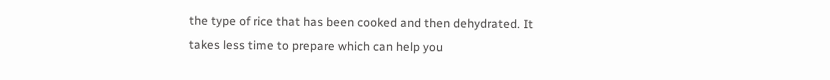the type of rice that has been cooked and then dehydrated. It takes less time to prepare which can help you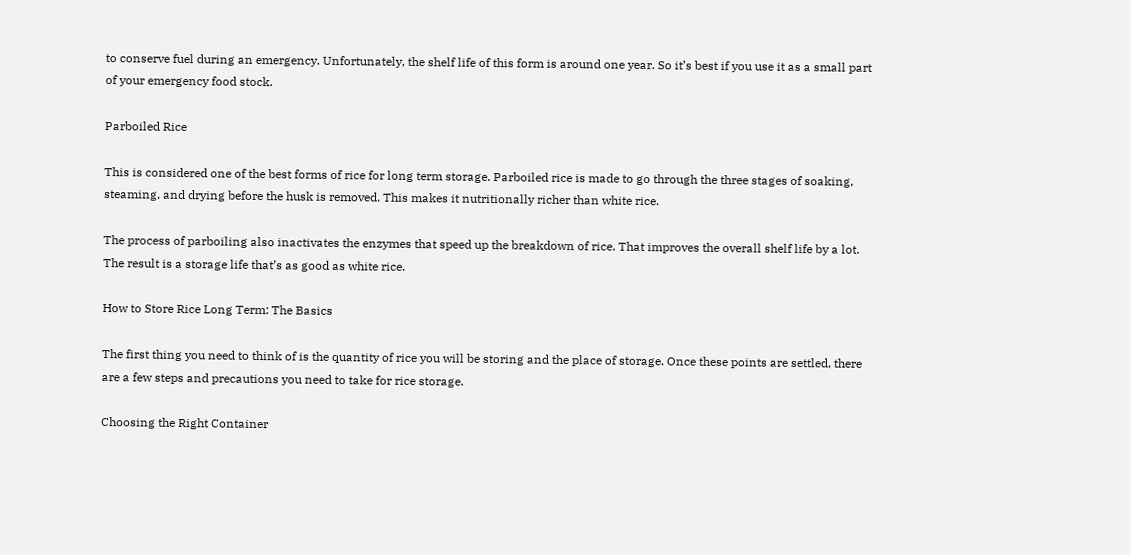to conserve fuel during an emergency. Unfortunately, the shelf life of this form is around one year. So it’s best if you use it as a small part of your emergency food stock.

Parboiled Rice

This is considered one of the best forms of rice for long term storage. Parboiled rice is made to go through the three stages of soaking, steaming, and drying before the husk is removed. This makes it nutritionally richer than white rice.

The process of parboiling also inactivates the enzymes that speed up the breakdown of rice. That improves the overall shelf life by a lot. The result is a storage life that’s as good as white rice.

How to Store Rice Long Term: The Basics

The first thing you need to think of is the quantity of rice you will be storing and the place of storage. Once these points are settled, there are a few steps and precautions you need to take for rice storage.

Choosing the Right Container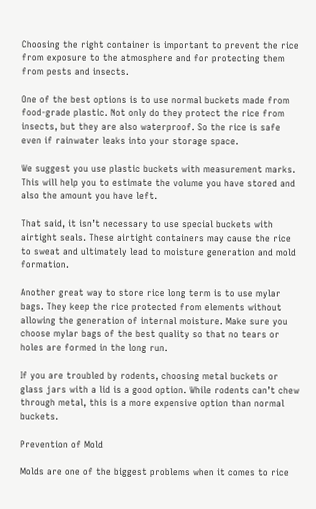Choosing the right container is important to prevent the rice from exposure to the atmosphere and for protecting them from pests and insects.

One of the best options is to use normal buckets made from food-grade plastic. Not only do they protect the rice from insects, but they are also waterproof. So the rice is safe even if rainwater leaks into your storage space.

We suggest you use plastic buckets with measurement marks. This will help you to estimate the volume you have stored and also the amount you have left.

That said, it isn’t necessary to use special buckets with airtight seals. These airtight containers may cause the rice to sweat and ultimately lead to moisture generation and mold formation.

Another great way to store rice long term is to use mylar bags. They keep the rice protected from elements without allowing the generation of internal moisture. Make sure you choose mylar bags of the best quality so that no tears or holes are formed in the long run.

If you are troubled by rodents, choosing metal buckets or glass jars with a lid is a good option. While rodents can’t chew through metal, this is a more expensive option than normal buckets.

Prevention of Mold

Molds are one of the biggest problems when it comes to rice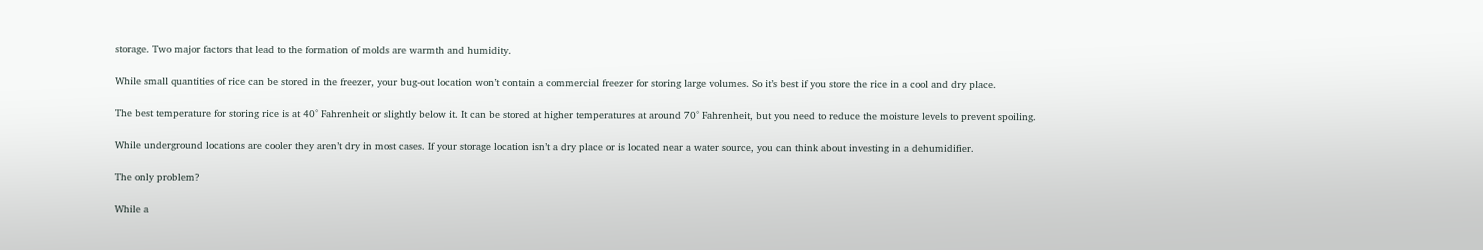storage. Two major factors that lead to the formation of molds are warmth and humidity.

While small quantities of rice can be stored in the freezer, your bug-out location won’t contain a commercial freezer for storing large volumes. So it’s best if you store the rice in a cool and dry place.

The best temperature for storing rice is at 40° Fahrenheit or slightly below it. It can be stored at higher temperatures at around 70° Fahrenheit, but you need to reduce the moisture levels to prevent spoiling.

While underground locations are cooler they aren’t dry in most cases. If your storage location isn’t a dry place or is located near a water source, you can think about investing in a dehumidifier.

The only problem?

While a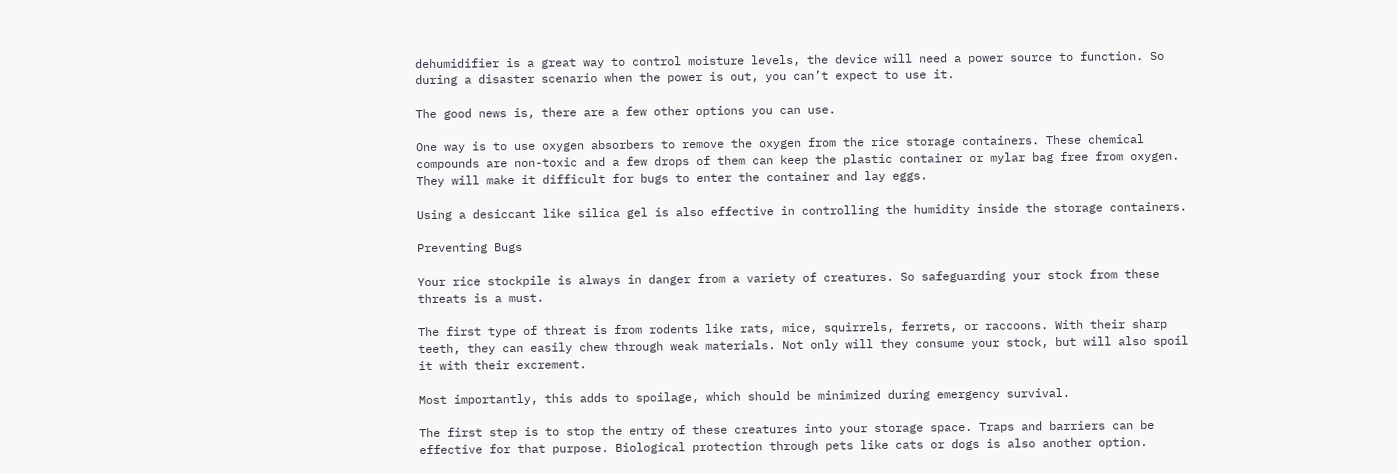dehumidifier is a great way to control moisture levels, the device will need a power source to function. So during a disaster scenario when the power is out, you can’t expect to use it.

The good news is, there are a few other options you can use.

One way is to use oxygen absorbers to remove the oxygen from the rice storage containers. These chemical compounds are non-toxic and a few drops of them can keep the plastic container or mylar bag free from oxygen. They will make it difficult for bugs to enter the container and lay eggs.

Using a desiccant like silica gel is also effective in controlling the humidity inside the storage containers.

Preventing Bugs

Your rice stockpile is always in danger from a variety of creatures. So safeguarding your stock from these threats is a must.

The first type of threat is from rodents like rats, mice, squirrels, ferrets, or raccoons. With their sharp teeth, they can easily chew through weak materials. Not only will they consume your stock, but will also spoil it with their excrement.

Most importantly, this adds to spoilage, which should be minimized during emergency survival.

The first step is to stop the entry of these creatures into your storage space. Traps and barriers can be effective for that purpose. Biological protection through pets like cats or dogs is also another option.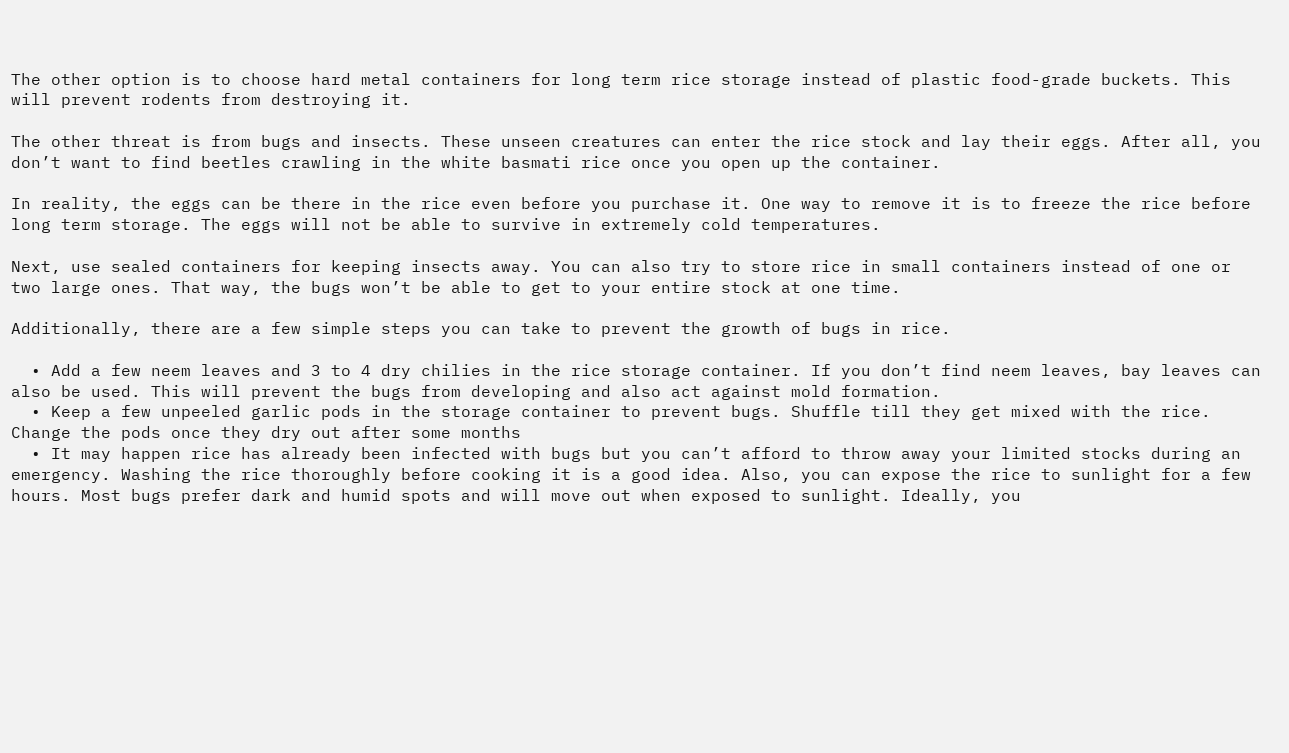The other option is to choose hard metal containers for long term rice storage instead of plastic food-grade buckets. This will prevent rodents from destroying it.

The other threat is from bugs and insects. These unseen creatures can enter the rice stock and lay their eggs. After all, you don’t want to find beetles crawling in the white basmati rice once you open up the container.

In reality, the eggs can be there in the rice even before you purchase it. One way to remove it is to freeze the rice before long term storage. The eggs will not be able to survive in extremely cold temperatures.

Next, use sealed containers for keeping insects away. You can also try to store rice in small containers instead of one or two large ones. That way, the bugs won’t be able to get to your entire stock at one time.

Additionally, there are a few simple steps you can take to prevent the growth of bugs in rice.

  • Add a few neem leaves and 3 to 4 dry chilies in the rice storage container. If you don’t find neem leaves, bay leaves can also be used. This will prevent the bugs from developing and also act against mold formation.
  • Keep a few unpeeled garlic pods in the storage container to prevent bugs. Shuffle till they get mixed with the rice. Change the pods once they dry out after some months
  • It may happen rice has already been infected with bugs but you can’t afford to throw away your limited stocks during an emergency. Washing the rice thoroughly before cooking it is a good idea. Also, you can expose the rice to sunlight for a few hours. Most bugs prefer dark and humid spots and will move out when exposed to sunlight. Ideally, you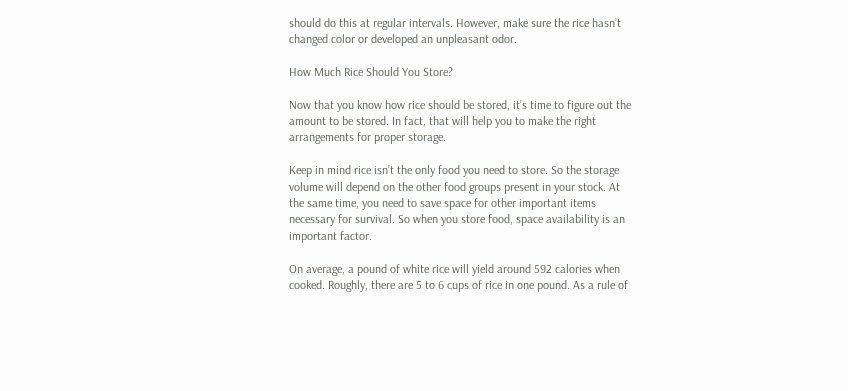should do this at regular intervals. However, make sure the rice hasn’t changed color or developed an unpleasant odor.

How Much Rice Should You Store?

Now that you know how rice should be stored, it’s time to figure out the amount to be stored. In fact, that will help you to make the right arrangements for proper storage.

Keep in mind rice isn’t the only food you need to store. So the storage volume will depend on the other food groups present in your stock. At the same time, you need to save space for other important items necessary for survival. So when you store food, space availability is an important factor.

On average, a pound of white rice will yield around 592 calories when cooked. Roughly, there are 5 to 6 cups of rice in one pound. As a rule of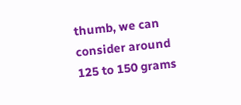thumb, we can consider around 125 to 150 grams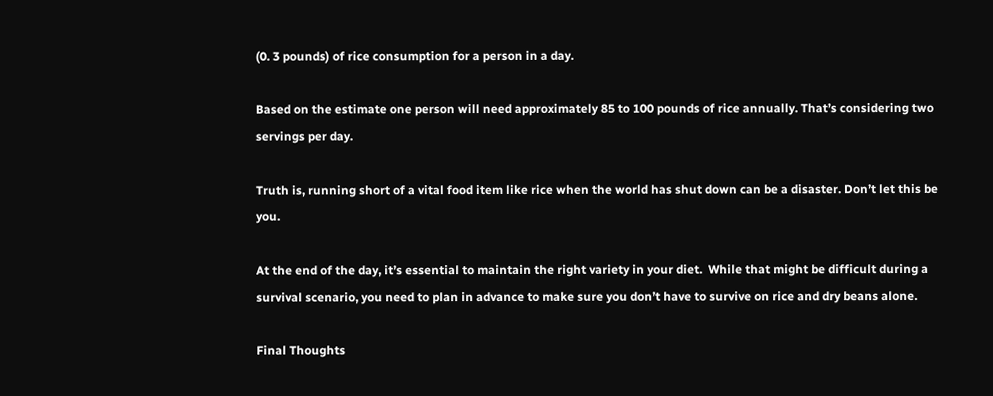(0. 3 pounds) of rice consumption for a person in a day.

Based on the estimate one person will need approximately 85 to 100 pounds of rice annually. That’s considering two servings per day.

Truth is, running short of a vital food item like rice when the world has shut down can be a disaster. Don’t let this be you.

At the end of the day, it’s essential to maintain the right variety in your diet.  While that might be difficult during a survival scenario, you need to plan in advance to make sure you don’t have to survive on rice and dry beans alone.

Final Thoughts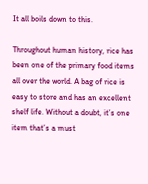It all boils down to this.

Throughout human history, rice has been one of the primary food items all over the world. A bag of rice is easy to store and has an excellent shelf life. Without a doubt, it’s one item that’s a must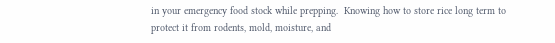in your emergency food stock while prepping.  Knowing how to store rice long term to protect it from rodents, mold, moisture, and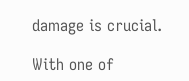damage is crucial.

With one of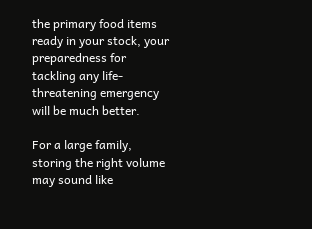the primary food items ready in your stock, your preparedness for tackling any life-threatening emergency will be much better.

For a large family, storing the right volume may sound like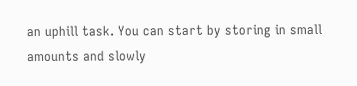an uphill task. You can start by storing in small amounts and slowly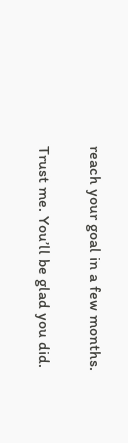reach your goal in a few months.

Trust me. You’ll be glad you did.